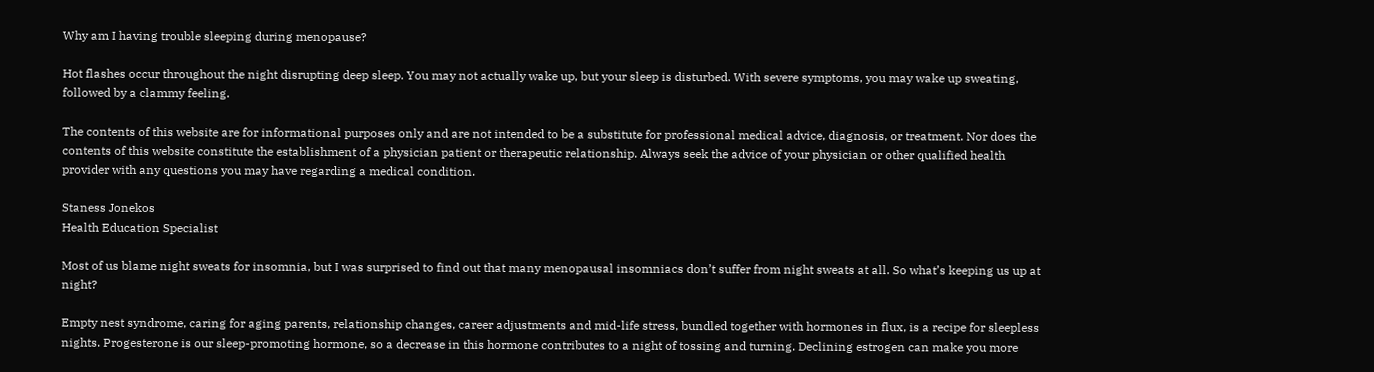Why am I having trouble sleeping during menopause?

Hot flashes occur throughout the night disrupting deep sleep. You may not actually wake up, but your sleep is disturbed. With severe symptoms, you may wake up sweating, followed by a clammy feeling.

The contents of this website are for informational purposes only and are not intended to be a substitute for professional medical advice, diagnosis, or treatment. Nor does the contents of this website constitute the establishment of a physician patient or therapeutic relationship. Always seek the advice of your physician or other qualified health provider with any questions you may have regarding a medical condition.

Staness Jonekos
Health Education Specialist

Most of us blame night sweats for insomnia, but I was surprised to find out that many menopausal insomniacs don’t suffer from night sweats at all. So what’s keeping us up at night?

Empty nest syndrome, caring for aging parents, relationship changes, career adjustments and mid-life stress, bundled together with hormones in flux, is a recipe for sleepless nights. Progesterone is our sleep-promoting hormone, so a decrease in this hormone contributes to a night of tossing and turning. Declining estrogen can make you more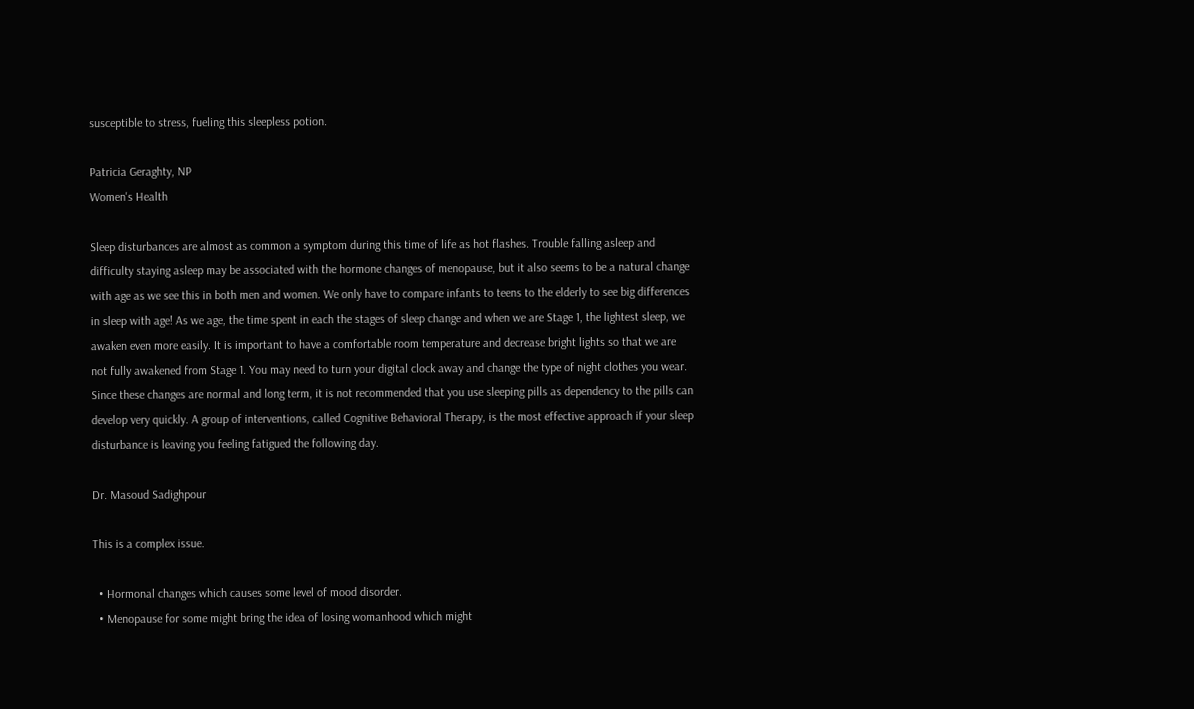susceptible to stress, fueling this sleepless potion.

Patricia Geraghty, NP
Women's Health

Sleep disturbances are almost as common a symptom during this time of life as hot flashes. Trouble falling asleep and difficulty staying asleep may be associated with the hormone changes of menopause, but it also seems to be a natural change with age as we see this in both men and women. We only have to compare infants to teens to the elderly to see big differences in sleep with age! As we age, the time spent in each the stages of sleep change and when we are Stage 1, the lightest sleep, we awaken even more easily. It is important to have a comfortable room temperature and decrease bright lights so that we are not fully awakened from Stage 1. You may need to turn your digital clock away and change the type of night clothes you wear. Since these changes are normal and long term, it is not recommended that you use sleeping pills as dependency to the pills can develop very quickly. A group of interventions, called Cognitive Behavioral Therapy, is the most effective approach if your sleep disturbance is leaving you feeling fatigued the following day.

Dr. Masoud Sadighpour

This is a complex issue.

  • Hormonal changes which causes some level of mood disorder.
  • Menopause for some might bring the idea of losing womanhood which might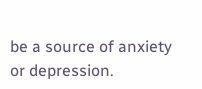be a source of anxiety or depression.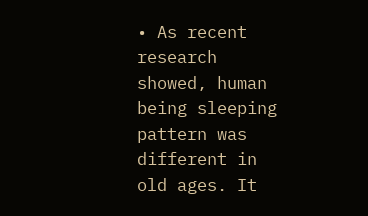• As recent research showed, human being sleeping pattern was different in old ages. It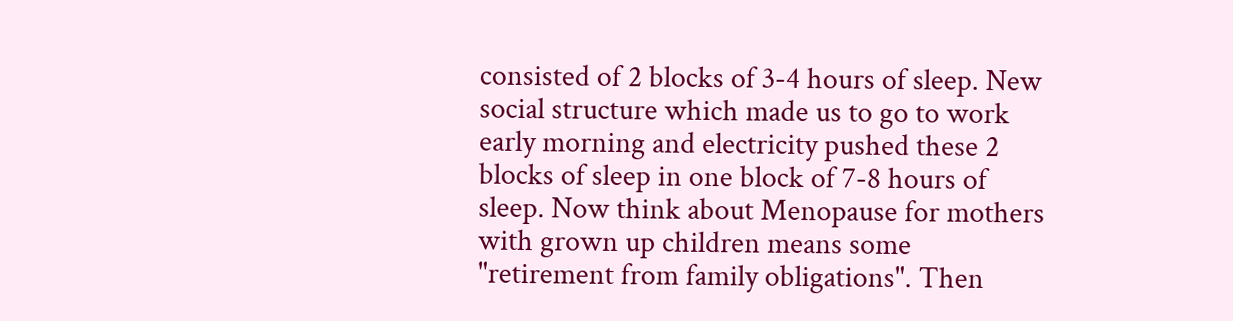consisted of 2 blocks of 3-4 hours of sleep. New social structure which made us to go to work early morning and electricity pushed these 2 blocks of sleep in one block of 7-8 hours of sleep. Now think about Menopause for mothers with grown up children means some "retirement from family obligations". Then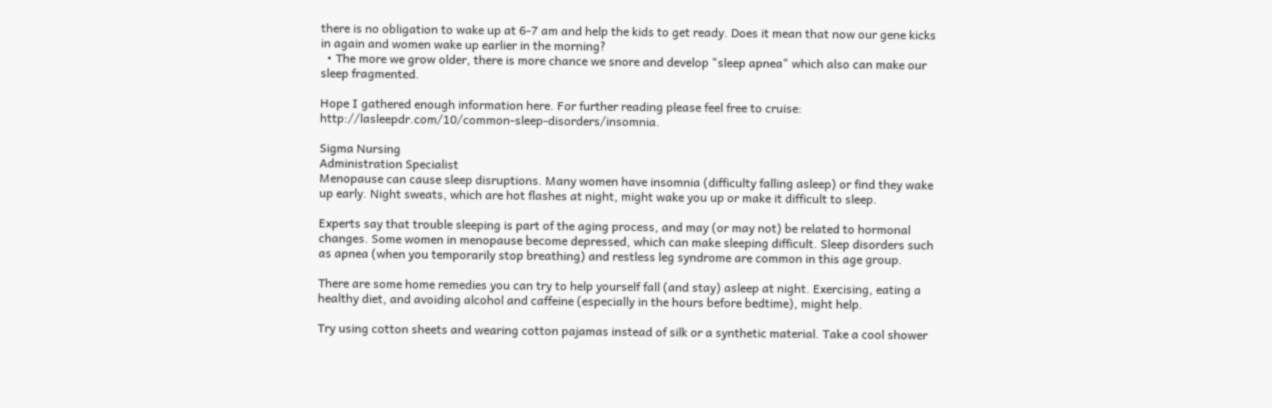there is no obligation to wake up at 6-7 am and help the kids to get ready. Does it mean that now our gene kicks in again and women wake up earlier in the morning?
  • The more we grow older, there is more chance we snore and develop "sleep apnea" which also can make our sleep fragmented.

Hope I gathered enough information here. For further reading please feel free to cruise: http://lasleepdr.com/10/common-sleep-disorders/insomnia.

Sigma Nursing
Administration Specialist
Menopause can cause sleep disruptions. Many women have insomnia (difficulty falling asleep) or find they wake up early. Night sweats, which are hot flashes at night, might wake you up or make it difficult to sleep.

Experts say that trouble sleeping is part of the aging process, and may (or may not) be related to hormonal changes. Some women in menopause become depressed, which can make sleeping difficult. Sleep disorders such as apnea (when you temporarily stop breathing) and restless leg syndrome are common in this age group.

There are some home remedies you can try to help yourself fall (and stay) asleep at night. Exercising, eating a healthy diet, and avoiding alcohol and caffeine (especially in the hours before bedtime), might help.

Try using cotton sheets and wearing cotton pajamas instead of silk or a synthetic material. Take a cool shower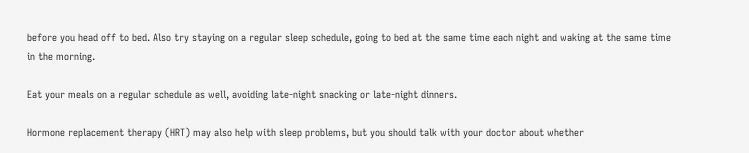before you head off to bed. Also try staying on a regular sleep schedule, going to bed at the same time each night and waking at the same time in the morning.

Eat your meals on a regular schedule as well, avoiding late-night snacking or late-night dinners.

Hormone replacement therapy (HRT) may also help with sleep problems, but you should talk with your doctor about whether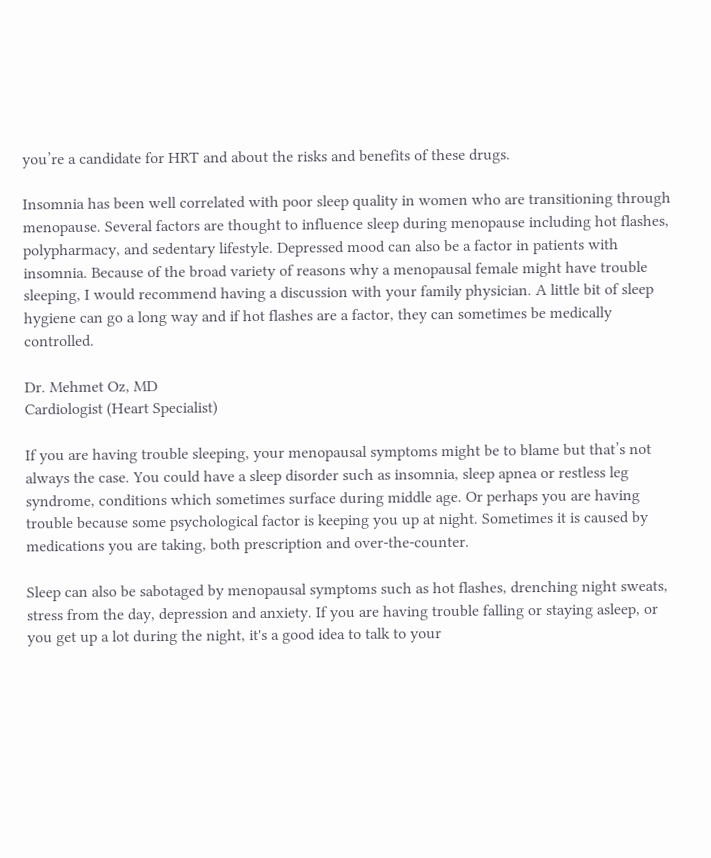you’re a candidate for HRT and about the risks and benefits of these drugs.

Insomnia has been well correlated with poor sleep quality in women who are transitioning through menopause. Several factors are thought to influence sleep during menopause including hot flashes, polypharmacy, and sedentary lifestyle. Depressed mood can also be a factor in patients with insomnia. Because of the broad variety of reasons why a menopausal female might have trouble sleeping, I would recommend having a discussion with your family physician. A little bit of sleep hygiene can go a long way and if hot flashes are a factor, they can sometimes be medically controlled.

Dr. Mehmet Oz, MD
Cardiologist (Heart Specialist)

If you are having trouble sleeping, your menopausal symptoms might be to blame but that’s not always the case. You could have a sleep disorder such as insomnia, sleep apnea or restless leg syndrome, conditions which sometimes surface during middle age. Or perhaps you are having trouble because some psychological factor is keeping you up at night. Sometimes it is caused by medications you are taking, both prescription and over-the-counter.

Sleep can also be sabotaged by menopausal symptoms such as hot flashes, drenching night sweats, stress from the day, depression and anxiety. If you are having trouble falling or staying asleep, or you get up a lot during the night, it's a good idea to talk to your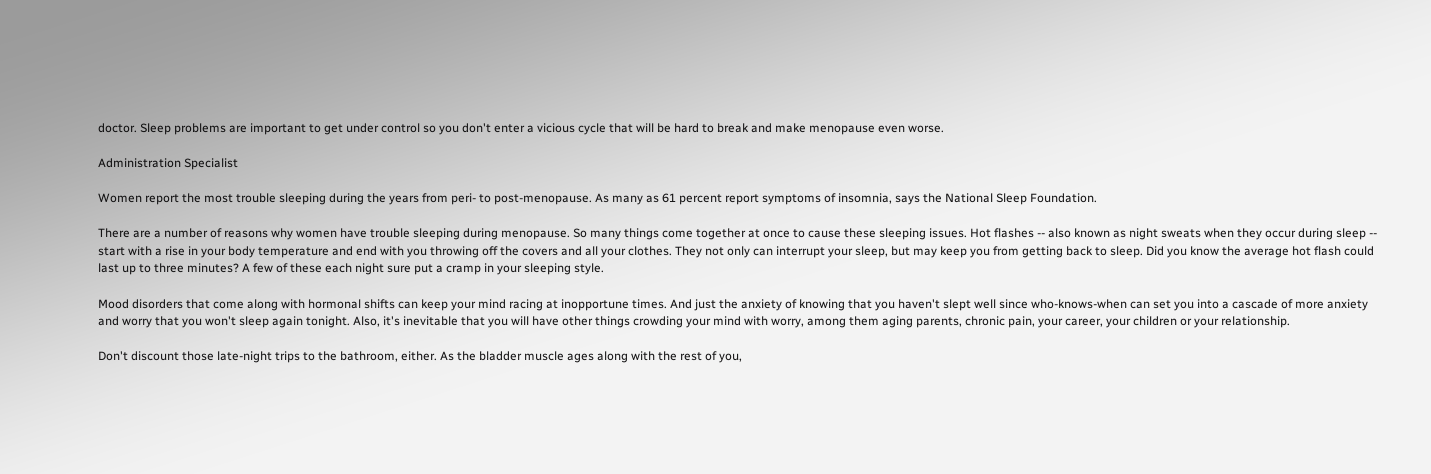doctor. Sleep problems are important to get under control so you don't enter a vicious cycle that will be hard to break and make menopause even worse.

Administration Specialist

Women report the most trouble sleeping during the years from peri- to post-menopause. As many as 61 percent report symptoms of insomnia, says the National Sleep Foundation.

There are a number of reasons why women have trouble sleeping during menopause. So many things come together at once to cause these sleeping issues. Hot flashes -- also known as night sweats when they occur during sleep -- start with a rise in your body temperature and end with you throwing off the covers and all your clothes. They not only can interrupt your sleep, but may keep you from getting back to sleep. Did you know the average hot flash could last up to three minutes? A few of these each night sure put a cramp in your sleeping style.

Mood disorders that come along with hormonal shifts can keep your mind racing at inopportune times. And just the anxiety of knowing that you haven't slept well since who-knows-when can set you into a cascade of more anxiety and worry that you won't sleep again tonight. Also, it's inevitable that you will have other things crowding your mind with worry, among them aging parents, chronic pain, your career, your children or your relationship.

Don't discount those late-night trips to the bathroom, either. As the bladder muscle ages along with the rest of you,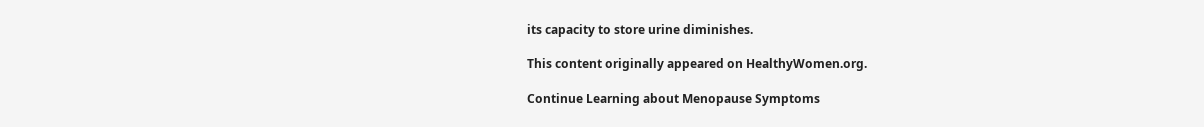its capacity to store urine diminishes.

This content originally appeared on HealthyWomen.org.

Continue Learning about Menopause Symptoms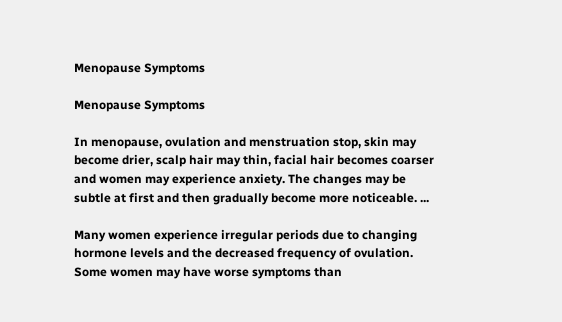Menopause Symptoms

Menopause Symptoms

In menopause, ovulation and menstruation stop, skin may become drier, scalp hair may thin, facial hair becomes coarser and women may experience anxiety. The changes may be subtle at first and then gradually become more noticeable. ...

Many women experience irregular periods due to changing hormone levels and the decreased frequency of ovulation. Some women may have worse symptoms than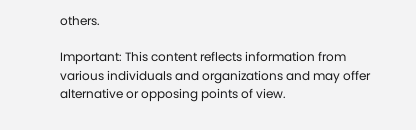others.

Important: This content reflects information from various individuals and organizations and may offer alternative or opposing points of view.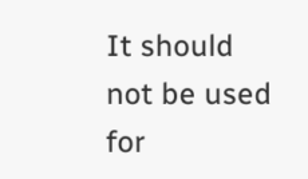It should not be used for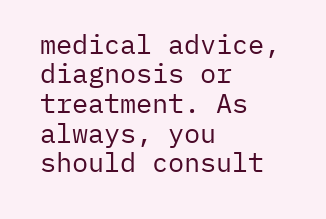medical advice, diagnosis or treatment. As always, you should consult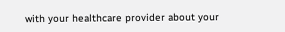with your healthcare provider about your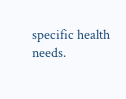specific health needs.